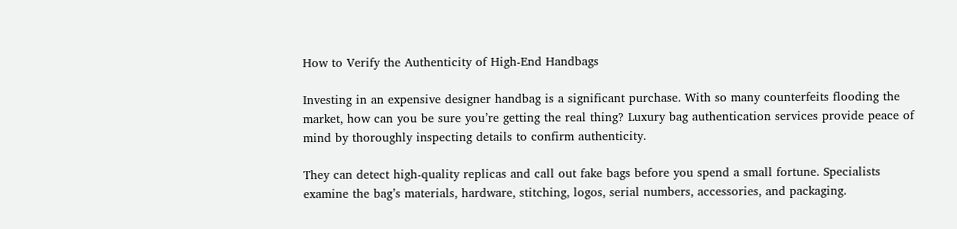How to Verify the Authenticity of High-End Handbags

Investing in an expensive designer handbag is a significant purchase. With so many counterfeits flooding the market, how can you be sure you’re getting the real thing? Luxury bag authentication services provide peace of mind by thoroughly inspecting details to confirm authenticity.

They can detect high-quality replicas and call out fake bags before you spend a small fortune. Specialists examine the bag’s materials, hardware, stitching, logos, serial numbers, accessories, and packaging.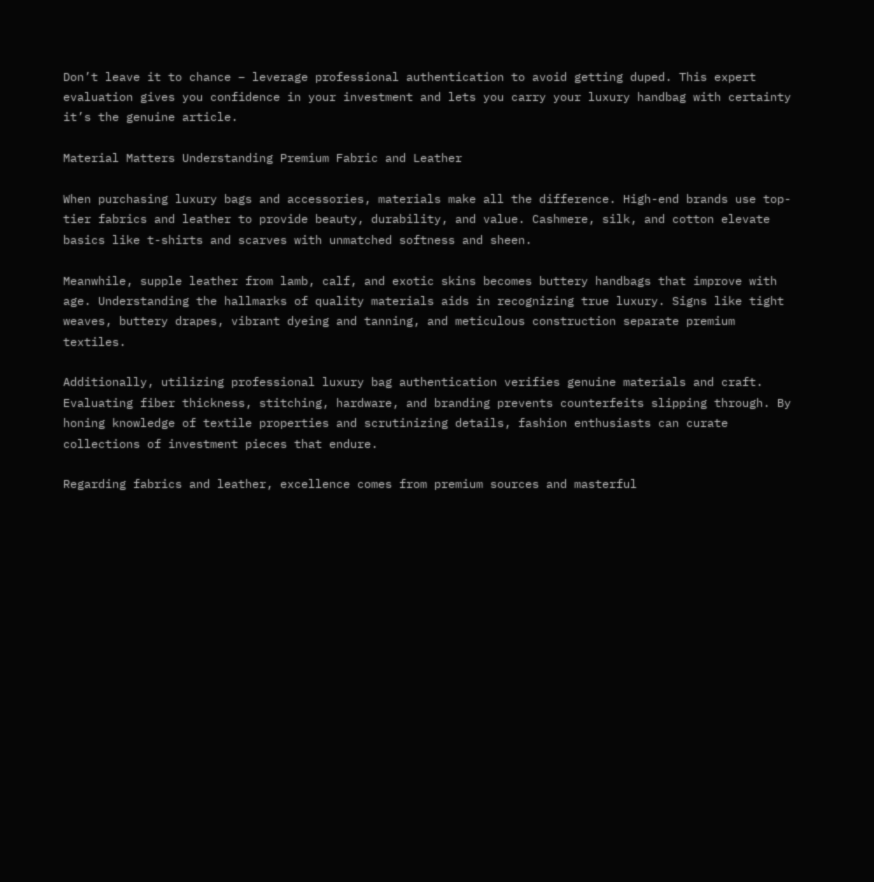Don’t leave it to chance – leverage professional authentication to avoid getting duped. This expert evaluation gives you confidence in your investment and lets you carry your luxury handbag with certainty it’s the genuine article.

Material Matters Understanding Premium Fabric and Leather

When purchasing luxury bags and accessories, materials make all the difference. High-end brands use top-tier fabrics and leather to provide beauty, durability, and value. Cashmere, silk, and cotton elevate basics like t-shirts and scarves with unmatched softness and sheen.

Meanwhile, supple leather from lamb, calf, and exotic skins becomes buttery handbags that improve with age. Understanding the hallmarks of quality materials aids in recognizing true luxury. Signs like tight weaves, buttery drapes, vibrant dyeing and tanning, and meticulous construction separate premium textiles.

Additionally, utilizing professional luxury bag authentication verifies genuine materials and craft. Evaluating fiber thickness, stitching, hardware, and branding prevents counterfeits slipping through. By honing knowledge of textile properties and scrutinizing details, fashion enthusiasts can curate collections of investment pieces that endure.

Regarding fabrics and leather, excellence comes from premium sources and masterful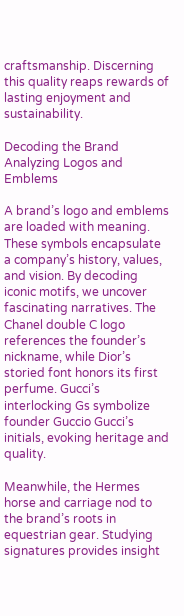craftsmanship. Discerning this quality reaps rewards of lasting enjoyment and sustainability.

Decoding the Brand Analyzing Logos and Emblems

A brand’s logo and emblems are loaded with meaning. These symbols encapsulate a company’s history, values, and vision. By decoding iconic motifs, we uncover fascinating narratives. The Chanel double C logo references the founder’s nickname, while Dior’s storied font honors its first perfume. Gucci’s interlocking Gs symbolize founder Guccio Gucci’s initials, evoking heritage and quality.

Meanwhile, the Hermes horse and carriage nod to the brand’s roots in equestrian gear. Studying signatures provides insight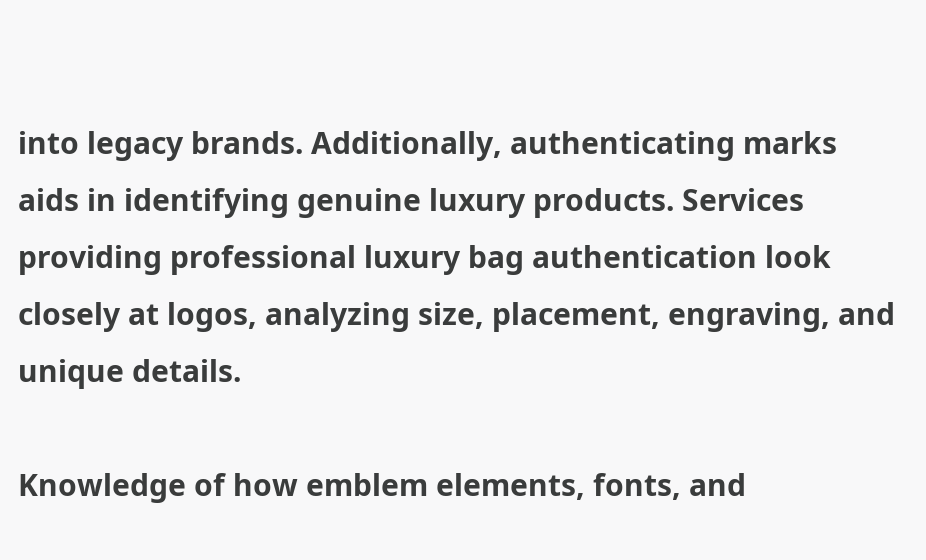into legacy brands. Additionally, authenticating marks aids in identifying genuine luxury products. Services providing professional luxury bag authentication look closely at logos, analyzing size, placement, engraving, and unique details.

Knowledge of how emblem elements, fonts, and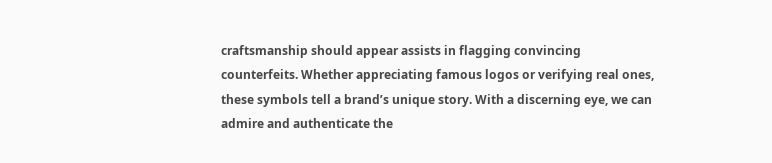craftsmanship should appear assists in flagging convincing counterfeits. Whether appreciating famous logos or verifying real ones, these symbols tell a brand’s unique story. With a discerning eye, we can admire and authenticate the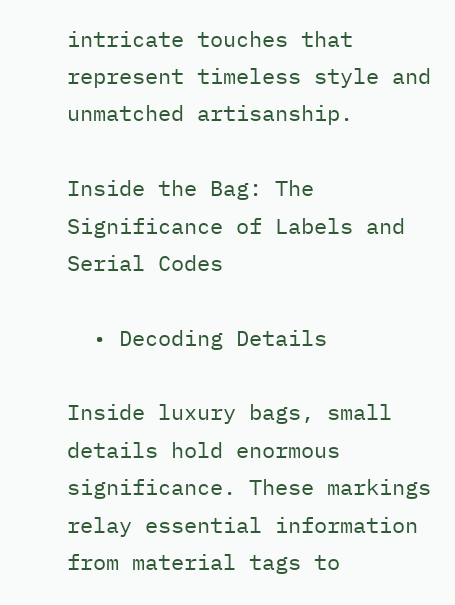intricate touches that represent timeless style and unmatched artisanship.

Inside the Bag: The Significance of Labels and Serial Codes

  • Decoding Details

Inside luxury bags, small details hold enormous significance. These markings relay essential information from material tags to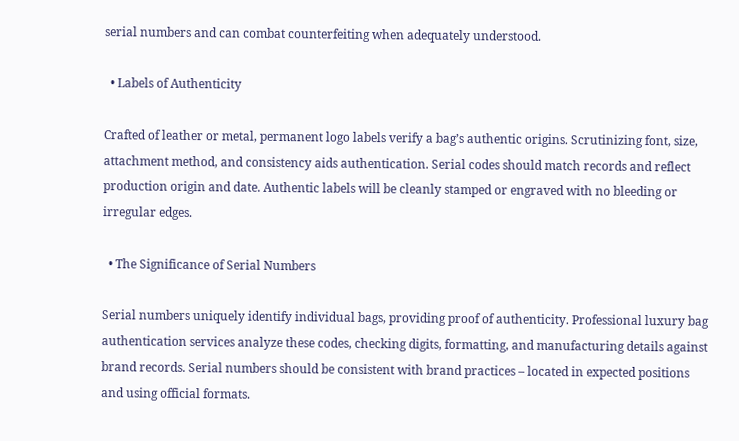serial numbers and can combat counterfeiting when adequately understood.

  • Labels of Authenticity

Crafted of leather or metal, permanent logo labels verify a bag’s authentic origins. Scrutinizing font, size, attachment method, and consistency aids authentication. Serial codes should match records and reflect production origin and date. Authentic labels will be cleanly stamped or engraved with no bleeding or irregular edges.

  • The Significance of Serial Numbers

Serial numbers uniquely identify individual bags, providing proof of authenticity. Professional luxury bag authentication services analyze these codes, checking digits, formatting, and manufacturing details against brand records. Serial numbers should be consistent with brand practices – located in expected positions and using official formats.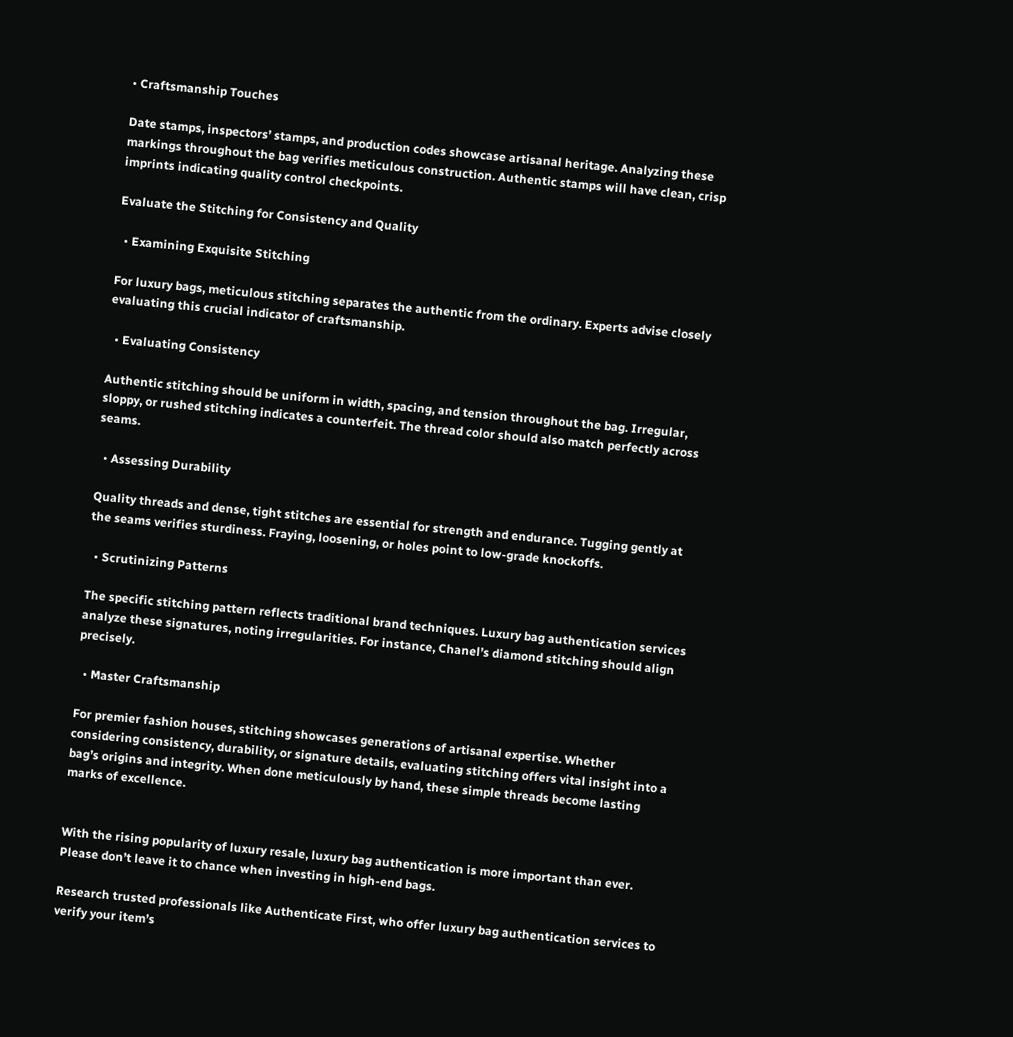• Craftsmanship Touches

Date stamps, inspectors’ stamps, and production codes showcase artisanal heritage. Analyzing these markings throughout the bag verifies meticulous construction. Authentic stamps will have clean, crisp imprints indicating quality control checkpoints.

Evaluate the Stitching for Consistency and Quality

  • Examining Exquisite Stitching

For luxury bags, meticulous stitching separates the authentic from the ordinary. Experts advise closely evaluating this crucial indicator of craftsmanship.

  • Evaluating Consistency

Authentic stitching should be uniform in width, spacing, and tension throughout the bag. Irregular, sloppy, or rushed stitching indicates a counterfeit. The thread color should also match perfectly across seams.

  • Assessing Durability

Quality threads and dense, tight stitches are essential for strength and endurance. Tugging gently at the seams verifies sturdiness. Fraying, loosening, or holes point to low-grade knockoffs.

  • Scrutinizing Patterns

The specific stitching pattern reflects traditional brand techniques. Luxury bag authentication services analyze these signatures, noting irregularities. For instance, Chanel’s diamond stitching should align precisely.

  • Master Craftsmanship

For premier fashion houses, stitching showcases generations of artisanal expertise. Whether considering consistency, durability, or signature details, evaluating stitching offers vital insight into a bag’s origins and integrity. When done meticulously by hand, these simple threads become lasting marks of excellence.


With the rising popularity of luxury resale, luxury bag authentication is more important than ever. Please don’t leave it to chance when investing in high-end bags.

Research trusted professionals like Authenticate First, who offer luxury bag authentication services to verify your item’s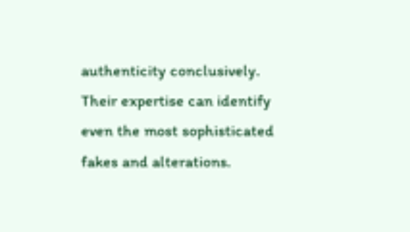authenticity conclusively. Their expertise can identify even the most sophisticated fakes and alterations.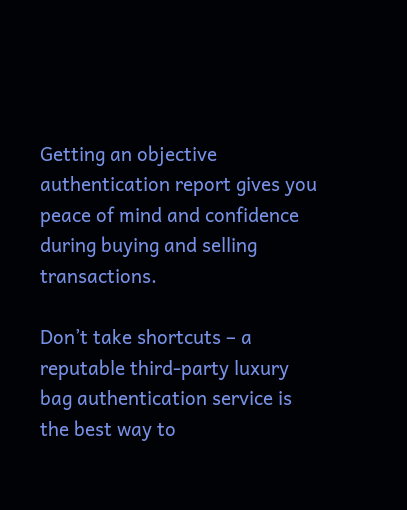Getting an objective authentication report gives you peace of mind and confidence during buying and selling transactions.

Don’t take shortcuts – a reputable third-party luxury bag authentication service is the best way to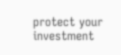protect your investment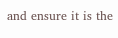and ensure it is the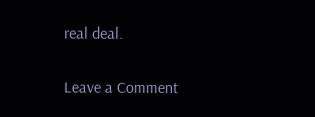real deal.

Leave a Comment